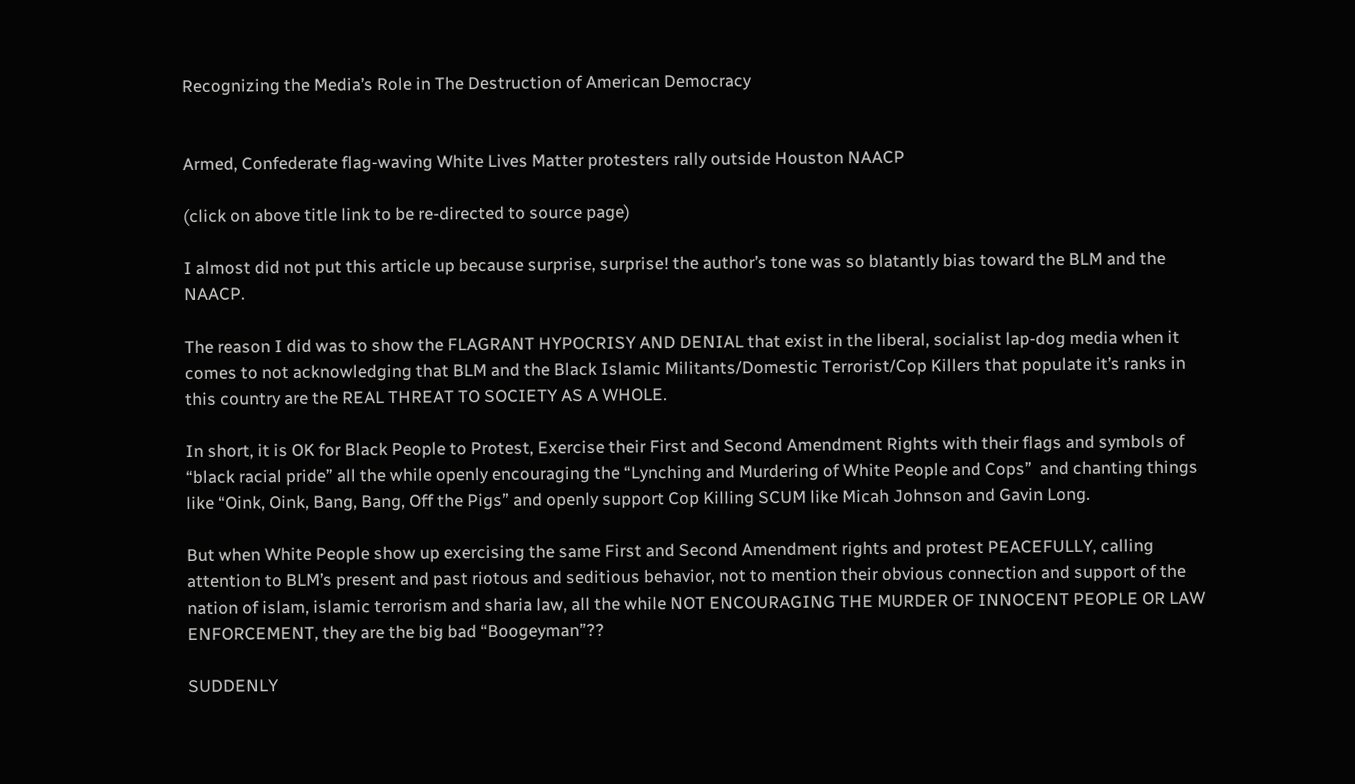Recognizing the Media’s Role in The Destruction of American Democracy


Armed, Confederate flag-waving White Lives Matter protesters rally outside Houston NAACP

(click on above title link to be re-directed to source page)

I almost did not put this article up because surprise, surprise! the author’s tone was so blatantly bias toward the BLM and the NAACP.

The reason I did was to show the FLAGRANT HYPOCRISY AND DENIAL that exist in the liberal, socialist lap-dog media when it comes to not acknowledging that BLM and the Black Islamic Militants/Domestic Terrorist/Cop Killers that populate it’s ranks in this country are the REAL THREAT TO SOCIETY AS A WHOLE.

In short, it is OK for Black People to Protest, Exercise their First and Second Amendment Rights with their flags and symbols of “black racial pride” all the while openly encouraging the “Lynching and Murdering of White People and Cops”  and chanting things like “Oink, Oink, Bang, Bang, Off the Pigs” and openly support Cop Killing SCUM like Micah Johnson and Gavin Long.

But when White People show up exercising the same First and Second Amendment rights and protest PEACEFULLY, calling attention to BLM’s present and past riotous and seditious behavior, not to mention their obvious connection and support of the nation of islam, islamic terrorism and sharia law, all the while NOT ENCOURAGING THE MURDER OF INNOCENT PEOPLE OR LAW ENFORCEMENT, they are the big bad “Boogeyman”??

SUDDENLY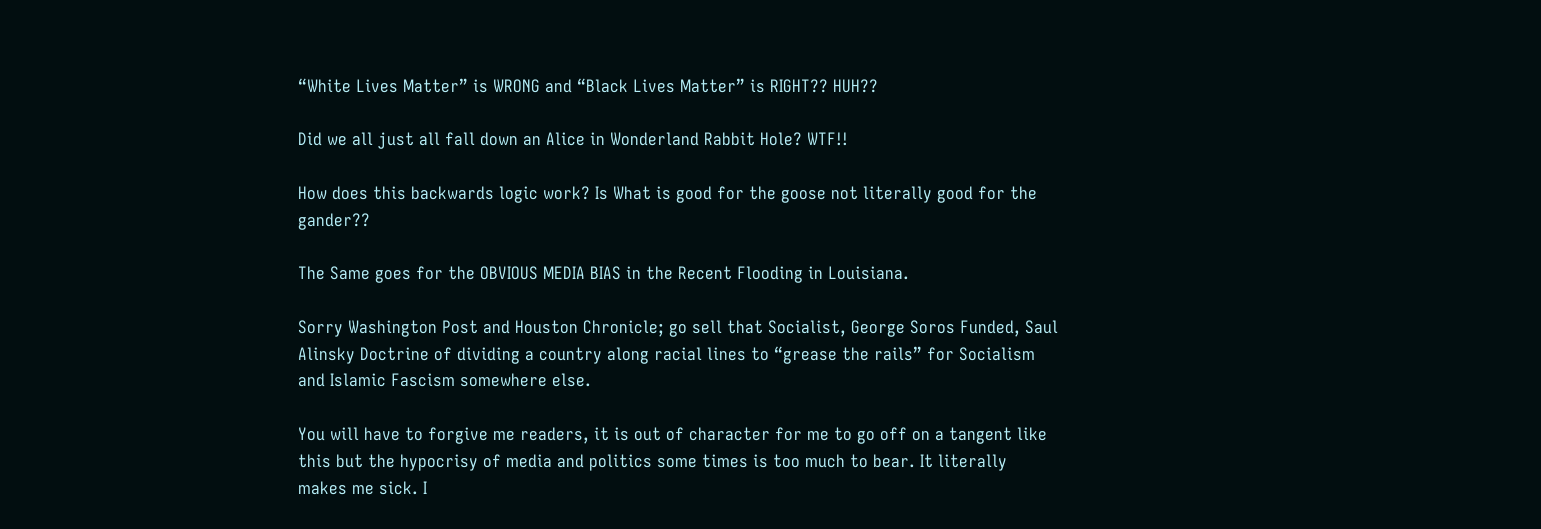“White Lives Matter” is WRONG and “Black Lives Matter” is RIGHT?? HUH??

Did we all just all fall down an Alice in Wonderland Rabbit Hole? WTF!!

How does this backwards logic work? Is What is good for the goose not literally good for the gander??

The Same goes for the OBVIOUS MEDIA BIAS in the Recent Flooding in Louisiana.

Sorry Washington Post and Houston Chronicle; go sell that Socialist, George Soros Funded, Saul Alinsky Doctrine of dividing a country along racial lines to “grease the rails” for Socialism and Islamic Fascism somewhere else.

You will have to forgive me readers, it is out of character for me to go off on a tangent like this but the hypocrisy of media and politics some times is too much to bear. It literally makes me sick. I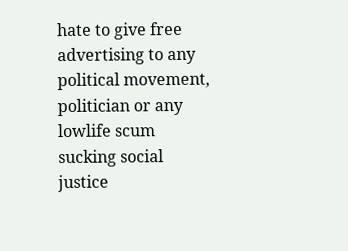hate to give free advertising to any political movement, politician or any lowlife scum sucking social justice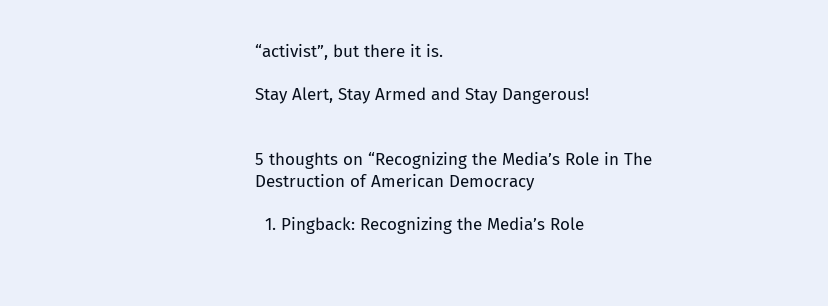“activist”, but there it is.

Stay Alert, Stay Armed and Stay Dangerous!


5 thoughts on “Recognizing the Media’s Role in The Destruction of American Democracy

  1. Pingback: Recognizing the Media’s Role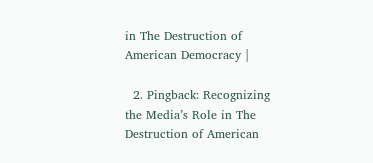in The Destruction of American Democracy |

  2. Pingback: Recognizing the Media’s Role in The Destruction of American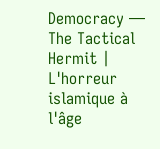Democracy — The Tactical Hermit | L'horreur islamique à l'âge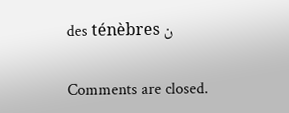des ténèbres ن

Comments are closed.